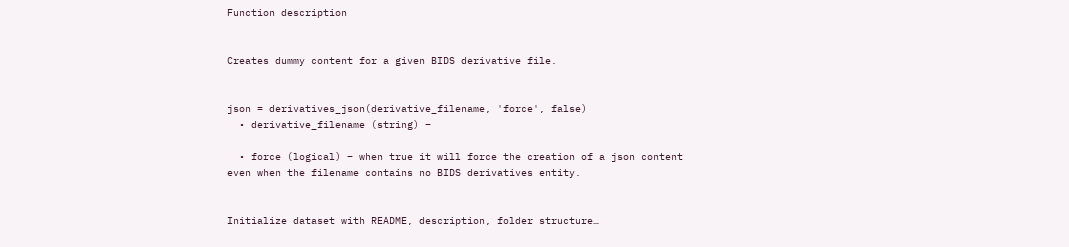Function description


Creates dummy content for a given BIDS derivative file.


json = derivatives_json(derivative_filename, 'force', false)
  • derivative_filename (string) –

  • force (logical) – when true it will force the creation of a json content even when the filename contains no BIDS derivatives entity.


Initialize dataset with README, description, folder structure…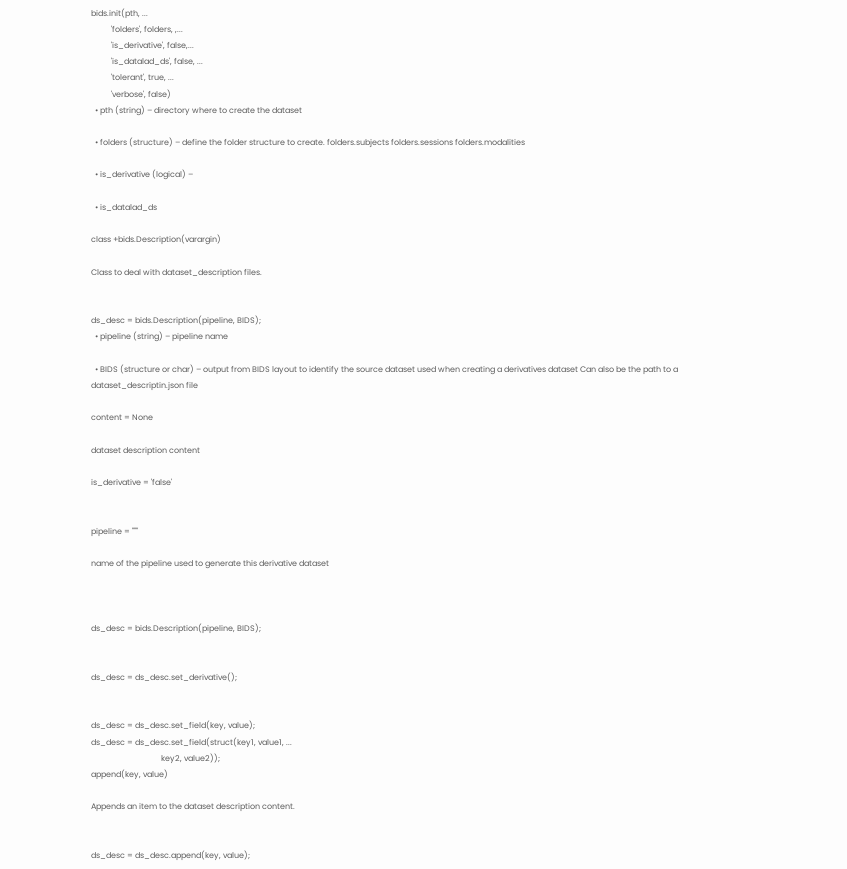bids.init(pth, ...
          'folders', folders, ,...
          'is_derivative', false,...
          'is_datalad_ds', false, ...
          'tolerant', true, ...
          'verbose', false)
  • pth (string) – directory where to create the dataset

  • folders (structure) – define the folder structure to create. folders.subjects folders.sessions folders.modalities

  • is_derivative (logical) –

  • is_datalad_ds

class +bids.Description(varargin)

Class to deal with dataset_description files.


ds_desc = bids.Description(pipeline, BIDS);
  • pipeline (string) – pipeline name

  • BIDS (structure or char) – output from BIDS layout to identify the source dataset used when creating a derivatives dataset Can also be the path to a dataset_descriptin.json file

content = None

dataset description content

is_derivative = 'false'


pipeline = "''"

name of the pipeline used to generate this derivative dataset



ds_desc = bids.Description(pipeline, BIDS);


ds_desc = ds_desc.set_derivative();


ds_desc = ds_desc.set_field(key, value);
ds_desc = ds_desc.set_field(struct(key1, value1, ...
                                   key2, value2));
append(key, value)

Appends an item to the dataset description content.


ds_desc = ds_desc.append(key, value);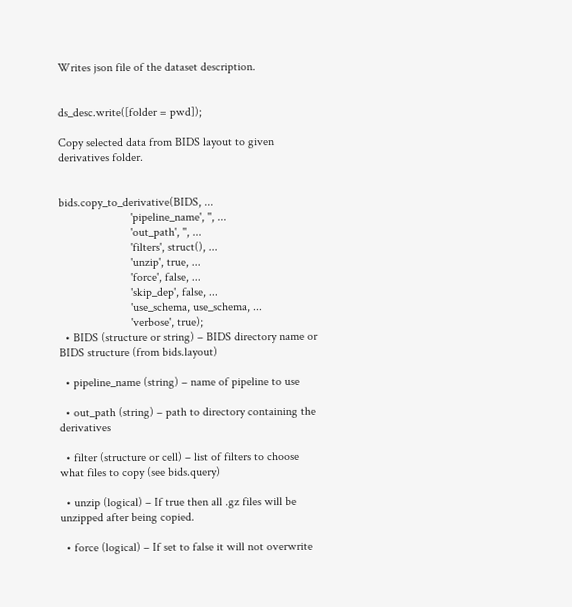Writes json file of the dataset description.


ds_desc.write([folder = pwd]);

Copy selected data from BIDS layout to given derivatives folder.


bids.copy_to_derivative(BIDS, ...
                        'pipeline_name', '', ...
                        'out_path', '', ...
                        'filters', struct(), ...
                        'unzip', true, ...
                        'force', false, ...
                        'skip_dep', false, ...
                        'use_schema, use_schema, ...
                        'verbose', true);
  • BIDS (structure or string) – BIDS directory name or BIDS structure (from bids.layout)

  • pipeline_name (string) – name of pipeline to use

  • out_path (string) – path to directory containing the derivatives

  • filter (structure or cell) – list of filters to choose what files to copy (see bids.query)

  • unzip (logical) – If true then all .gz files will be unzipped after being copied.

  • force (logical) – If set to false it will not overwrite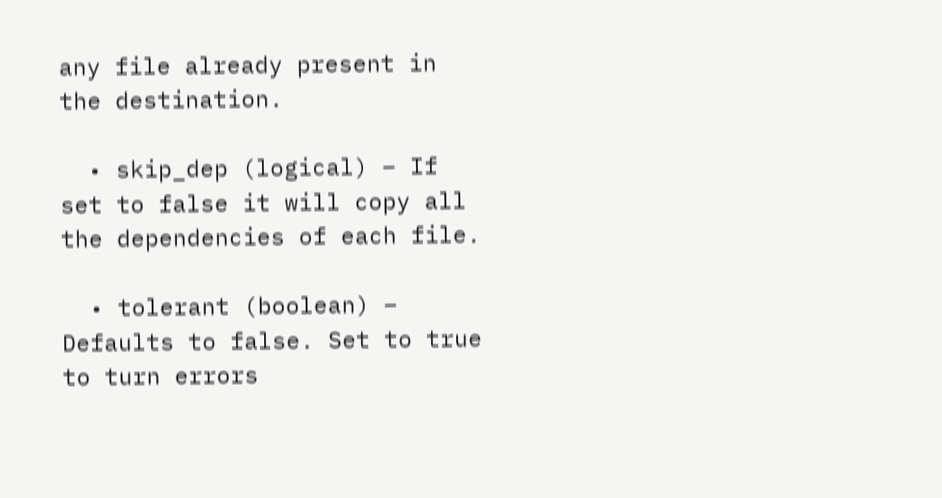any file already present in the destination.

  • skip_dep (logical) – If set to false it will copy all the dependencies of each file.

  • tolerant (boolean) – Defaults to false. Set to true to turn errors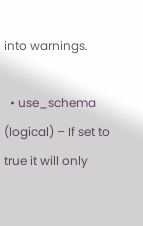into warnings.

  • use_schema (logical) – If set to true it will only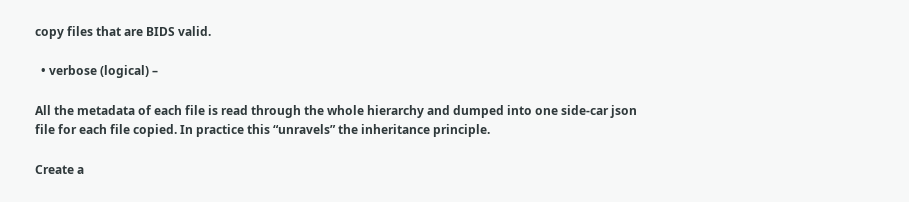copy files that are BIDS valid.

  • verbose (logical) –

All the metadata of each file is read through the whole hierarchy and dumped into one side-car json file for each file copied. In practice this “unravels” the inheritance principle.

Create a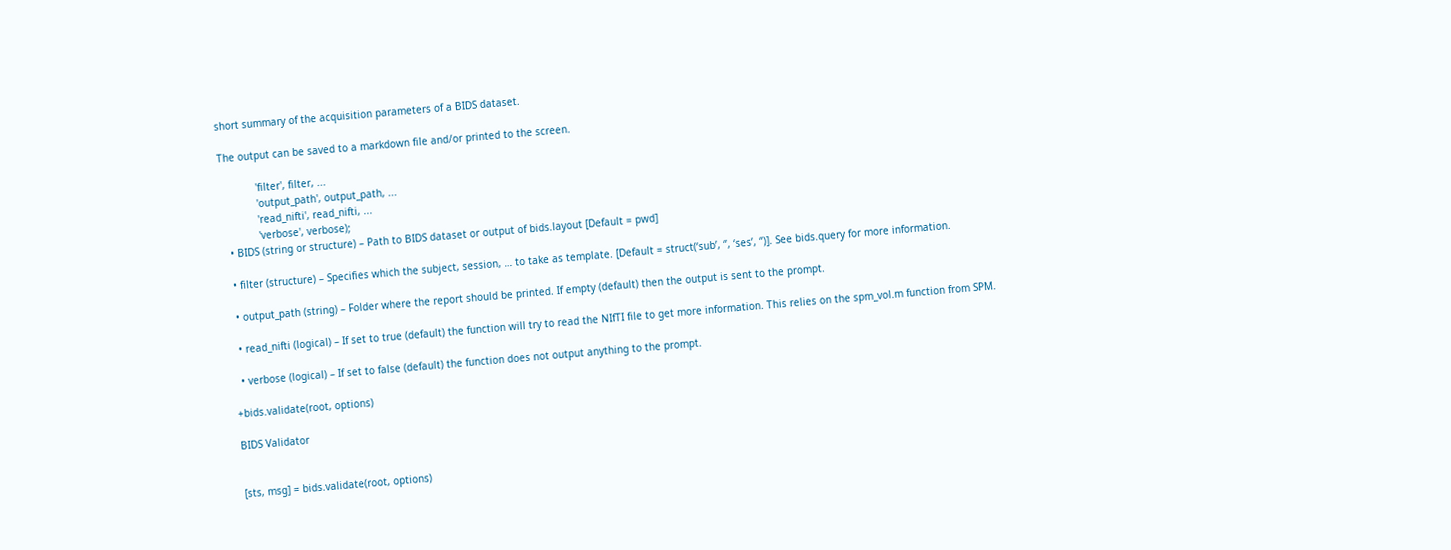short summary of the acquisition parameters of a BIDS dataset.

The output can be saved to a markdown file and/or printed to the screen.

            'filter', filter, ...
            'output_path', output_path, ...
            'read_nifti', read_nifti, ...
            'verbose', verbose);
  • BIDS (string or structure) – Path to BIDS dataset or output of bids.layout [Default = pwd]

  • filter (structure) – Specifies which the subject, session, … to take as template. [Default = struct(‘sub’, ‘’, ‘ses’, ‘’)]. See bids.query for more information.

  • output_path (string) – Folder where the report should be printed. If empty (default) then the output is sent to the prompt.

  • read_nifti (logical) – If set to true (default) the function will try to read the NIfTI file to get more information. This relies on the spm_vol.m function from SPM.

  • verbose (logical) – If set to false (default) the function does not output anything to the prompt.

+bids.validate(root, options)

BIDS Validator


[sts, msg] = bids.validate(root, options)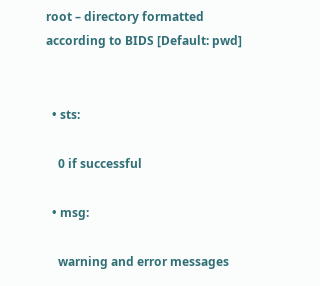root – directory formatted according to BIDS [Default: pwd]


  • sts:

    0 if successful

  • msg:

    warning and error messages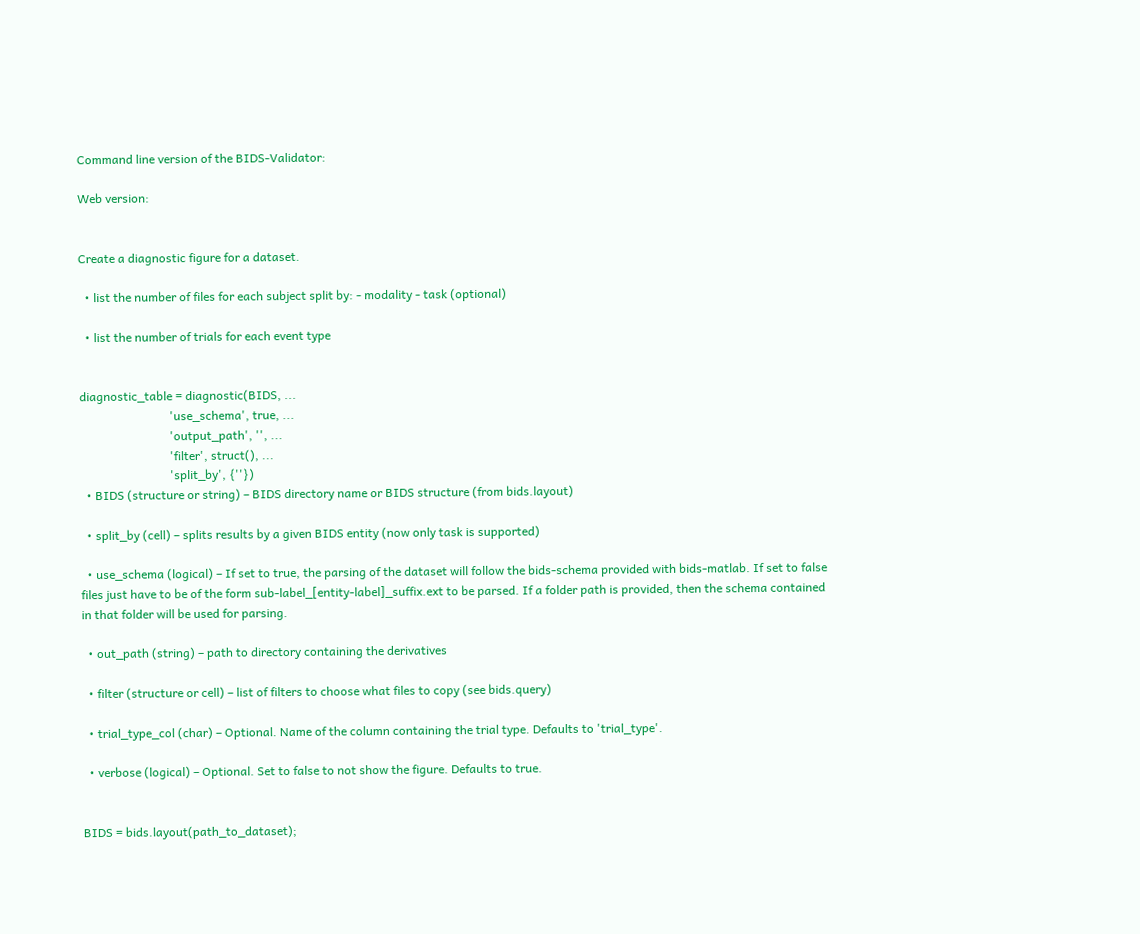Command line version of the BIDS-Validator:

Web version:


Create a diagnostic figure for a dataset.

  • list the number of files for each subject split by: - modality - task (optional)

  • list the number of trials for each event type


diagnostic_table = diagnostic(BIDS, ...
                              'use_schema', true, ...
                              'output_path', '', ...
                              'filter', struct(), ...
                              'split_by', {''})
  • BIDS (structure or string) – BIDS directory name or BIDS structure (from bids.layout)

  • split_by (cell) – splits results by a given BIDS entity (now only task is supported)

  • use_schema (logical) – If set to true, the parsing of the dataset will follow the bids-schema provided with bids-matlab. If set to false files just have to be of the form sub-label_[entity-label]_suffix.ext to be parsed. If a folder path is provided, then the schema contained in that folder will be used for parsing.

  • out_path (string) – path to directory containing the derivatives

  • filter (structure or cell) – list of filters to choose what files to copy (see bids.query)

  • trial_type_col (char) – Optional. Name of the column containing the trial type. Defaults to 'trial_type'.

  • verbose (logical) – Optional. Set to false to not show the figure. Defaults to true.


BIDS = bids.layout(path_to_dataset);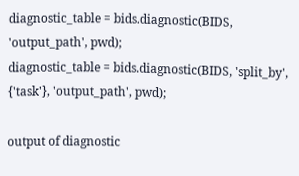diagnostic_table = bids.diagnostic(BIDS, 'output_path', pwd);
diagnostic_table = bids.diagnostic(BIDS, 'split_by', {'task'}, 'output_path', pwd);

output of diagnostic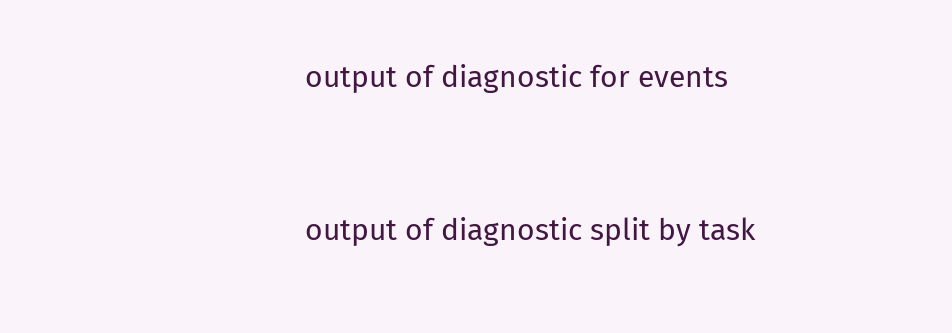output of diagnostic for events


output of diagnostic split by task